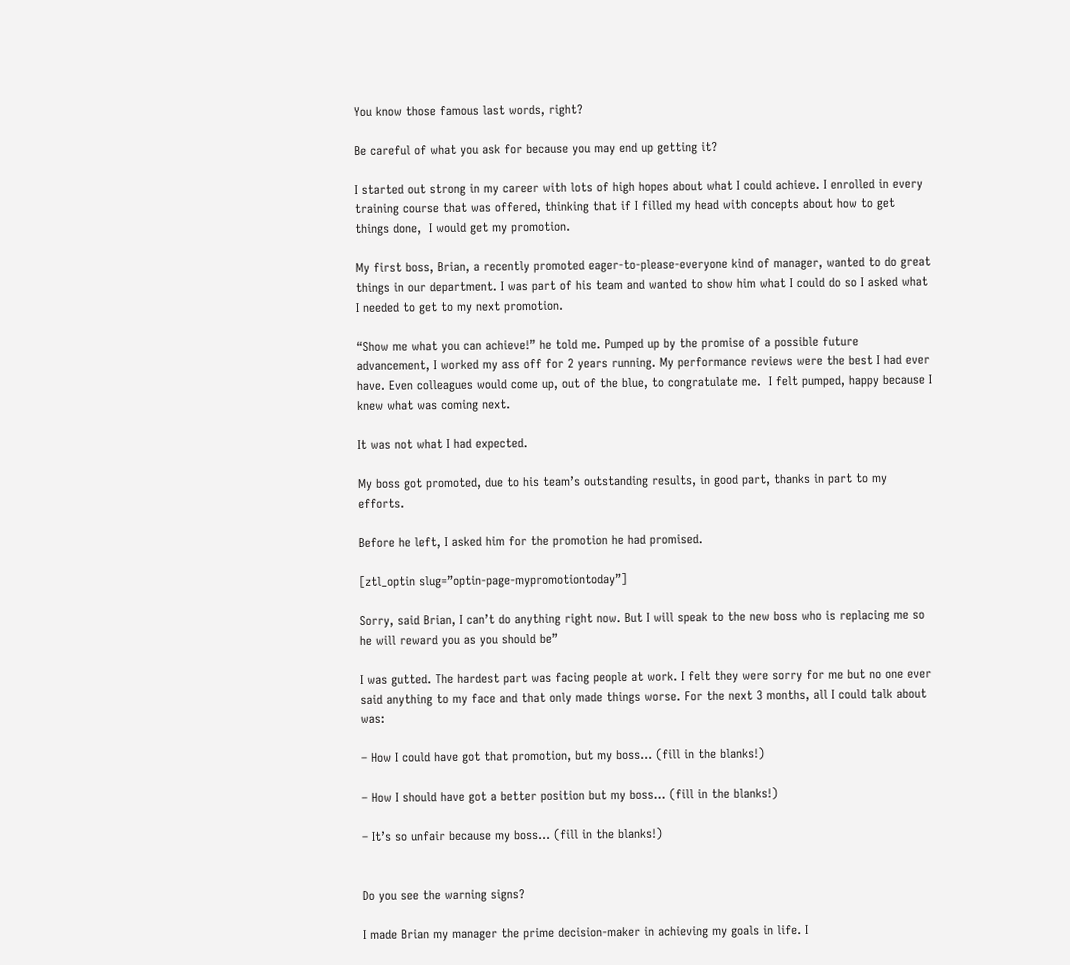You know those famous last words, right?

Be careful of what you ask for because you may end up getting it?

I started out strong in my career with lots of high hopes about what I could achieve. I enrolled in every training course that was offered, thinking that if I filled my head with concepts about how to get things done,  I would get my promotion.

My first boss, Brian, a recently promoted eager-to-please-everyone kind of manager, wanted to do great things in our department. I was part of his team and wanted to show him what I could do so I asked what I needed to get to my next promotion.

“Show me what you can achieve!” he told me. Pumped up by the promise of a possible future advancement, I worked my ass off for 2 years running. My performance reviews were the best I had ever have. Even colleagues would come up, out of the blue, to congratulate me.  I felt pumped, happy because I knew what was coming next.

It was not what I had expected.

My boss got promoted, due to his team’s outstanding results, in good part, thanks in part to my efforts.

Before he left, I asked him for the promotion he had promised.

[ztl_optin slug=”optin-page-mypromotiontoday”]

Sorry, said Brian, I can’t do anything right now. But I will speak to the new boss who is replacing me so he will reward you as you should be”

I was gutted. The hardest part was facing people at work. I felt they were sorry for me but no one ever said anything to my face and that only made things worse. For the next 3 months, all I could talk about was:

– How I could have got that promotion, but my boss… (fill in the blanks!)

– How I should have got a better position but my boss… (fill in the blanks!)

– It’s so unfair because my boss… (fill in the blanks!)


Do you see the warning signs?

I made Brian my manager the prime decision-maker in achieving my goals in life. I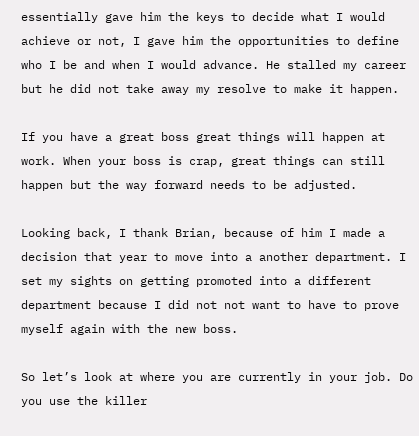essentially gave him the keys to decide what I would achieve or not, I gave him the opportunities to define who I be and when I would advance. He stalled my career but he did not take away my resolve to make it happen.

If you have a great boss great things will happen at work. When your boss is crap, great things can still happen but the way forward needs to be adjusted.

Looking back, I thank Brian, because of him I made a decision that year to move into a another department. I set my sights on getting promoted into a different department because I did not not want to have to prove myself again with the new boss.

So let’s look at where you are currently in your job. Do you use the killer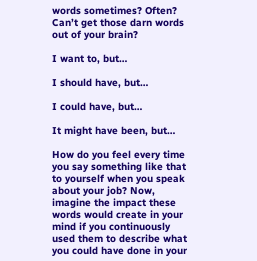words sometimes? Often? Can’t get those darn words out of your brain?

I want to, but…

I should have, but…

I could have, but…

It might have been, but…

How do you feel every time you say something like that to yourself when you speak about your job? Now, imagine the impact these words would create in your mind if you continuously used them to describe what you could have done in your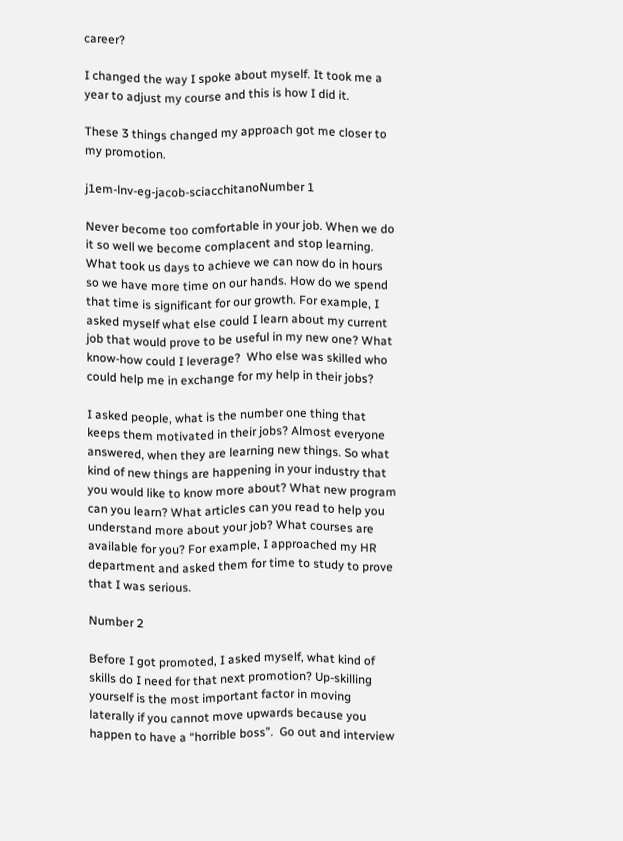career?

I changed the way I spoke about myself. It took me a year to adjust my course and this is how I did it.

These 3 things changed my approach got me closer to my promotion.

j1em-lnv-eg-jacob-sciacchitanoNumber 1

Never become too comfortable in your job. When we do it so well we become complacent and stop learning. What took us days to achieve we can now do in hours so we have more time on our hands. How do we spend that time is significant for our growth. For example, I asked myself what else could I learn about my current job that would prove to be useful in my new one? What know-how could I leverage?  Who else was skilled who could help me in exchange for my help in their jobs?

I asked people, what is the number one thing that keeps them motivated in their jobs? Almost everyone answered, when they are learning new things. So what kind of new things are happening in your industry that you would like to know more about? What new program can you learn? What articles can you read to help you understand more about your job? What courses are available for you? For example, I approached my HR department and asked them for time to study to prove that I was serious.

Number 2

Before I got promoted, I asked myself, what kind of skills do I need for that next promotion? Up-skilling yourself is the most important factor in moving laterally if you cannot move upwards because you happen to have a “horrible boss”.  Go out and interview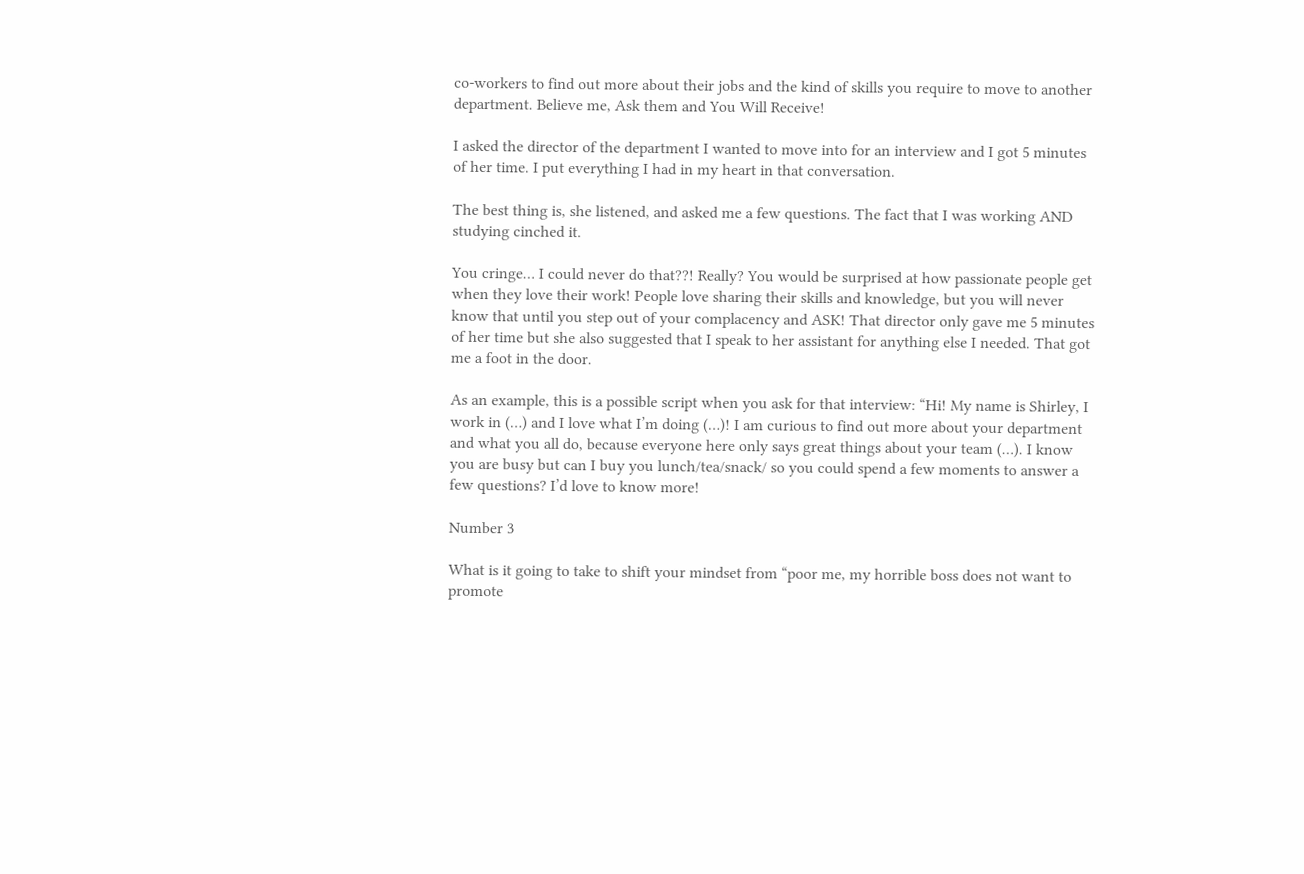co-workers to find out more about their jobs and the kind of skills you require to move to another department. Believe me, Ask them and You Will Receive!

I asked the director of the department I wanted to move into for an interview and I got 5 minutes of her time. I put everything I had in my heart in that conversation.

The best thing is, she listened, and asked me a few questions. The fact that I was working AND studying cinched it.

You cringe… I could never do that??! Really? You would be surprised at how passionate people get when they love their work! People love sharing their skills and knowledge, but you will never know that until you step out of your complacency and ASK! That director only gave me 5 minutes of her time but she also suggested that I speak to her assistant for anything else I needed. That got me a foot in the door.

As an example, this is a possible script when you ask for that interview: “Hi! My name is Shirley, I work in (…) and I love what I’m doing (…)! I am curious to find out more about your department and what you all do, because everyone here only says great things about your team (…). I know you are busy but can I buy you lunch/tea/snack/ so you could spend a few moments to answer a few questions? I’d love to know more!

Number 3

What is it going to take to shift your mindset from “poor me, my horrible boss does not want to promote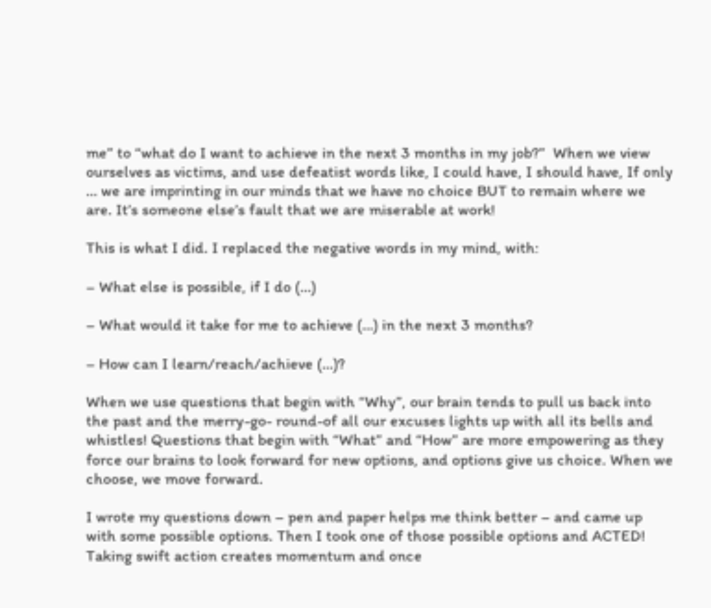me” to “what do I want to achieve in the next 3 months in my job?”  When we view ourselves as victims, and use defeatist words like, I could have, I should have, If only … we are imprinting in our minds that we have no choice BUT to remain where we are. It’s someone else’s fault that we are miserable at work!

This is what I did. I replaced the negative words in my mind, with:

– What else is possible, if I do (…)

– What would it take for me to achieve (…) in the next 3 months?

– How can I learn/reach/achieve (…)?

When we use questions that begin with “Why”, our brain tends to pull us back into the past and the merry-go- round-of all our excuses lights up with all its bells and whistles! Questions that begin with “What” and “How” are more empowering as they force our brains to look forward for new options, and options give us choice. When we choose, we move forward.

I wrote my questions down – pen and paper helps me think better – and came up with some possible options. Then I took one of those possible options and ACTED! Taking swift action creates momentum and once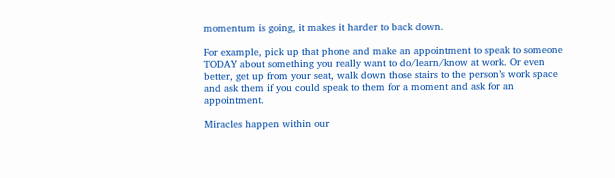momentum is going, it makes it harder to back down.

For example, pick up that phone and make an appointment to speak to someone TODAY about something you really want to do/learn/know at work. Or even better, get up from your seat, walk down those stairs to the person’s work space and ask them if you could speak to them for a moment and ask for an appointment.

Miracles happen within our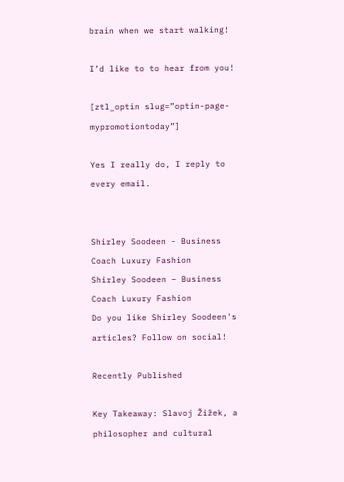brain when we start walking!

I’d like to to hear from you!

[ztl_optin slug=”optin-page-mypromotiontoday”]

Yes I really do, I reply to every email.


Shirley Soodeen - Business Coach Luxury Fashion
Shirley Soodeen – Business Coach Luxury Fashion
Do you like Shirley Soodeen's articles? Follow on social!

Recently Published

Key Takeaway: Slavoj Žižek, a philosopher and cultural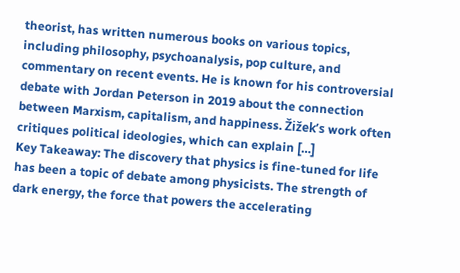theorist, has written numerous books on various topics, including philosophy, psychoanalysis, pop culture, and commentary on recent events. He is known for his controversial debate with Jordan Peterson in 2019 about the connection between Marxism, capitalism, and happiness. Žižek’s work often critiques political ideologies, which can explain […]
Key Takeaway: The discovery that physics is fine-tuned for life has been a topic of debate among physicists. The strength of dark energy, the force that powers the accelerating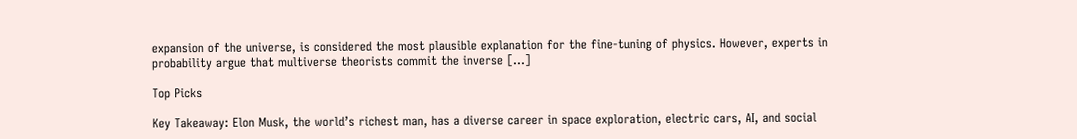expansion of the universe, is considered the most plausible explanation for the fine-tuning of physics. However, experts in probability argue that multiverse theorists commit the inverse […]

Top Picks

Key Takeaway: Elon Musk, the world’s richest man, has a diverse career in space exploration, electric cars, AI, and social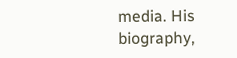media. His biography,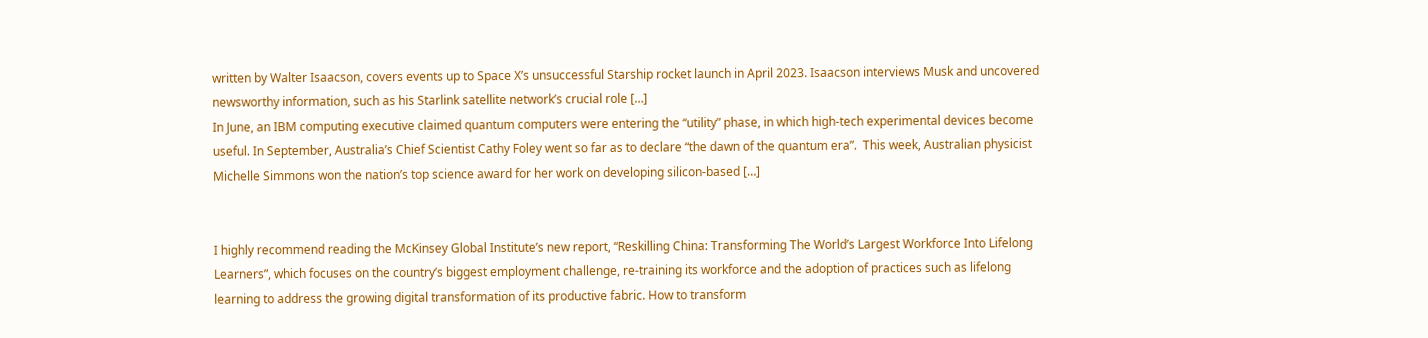written by Walter Isaacson, covers events up to Space X’s unsuccessful Starship rocket launch in April 2023. Isaacson interviews Musk and uncovered newsworthy information, such as his Starlink satellite network’s crucial role […]
In June, an IBM computing executive claimed quantum computers were entering the “utility” phase, in which high-tech experimental devices become useful. In September, Australia’s Chief Scientist Cathy Foley went so far as to declare “the dawn of the quantum era”.  This week, Australian physicist Michelle Simmons won the nation’s top science award for her work on developing silicon-based […]


I highly recommend reading the McKinsey Global Institute’s new report, “Reskilling China: Transforming The World’s Largest Workforce Into Lifelong Learners”, which focuses on the country’s biggest employment challenge, re-training its workforce and the adoption of practices such as lifelong learning to address the growing digital transformation of its productive fabric. How to transform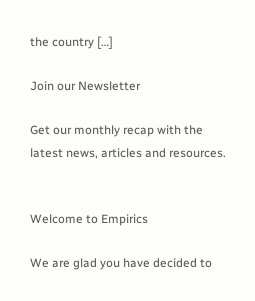the country […]

Join our Newsletter

Get our monthly recap with the latest news, articles and resources.


Welcome to Empirics

We are glad you have decided to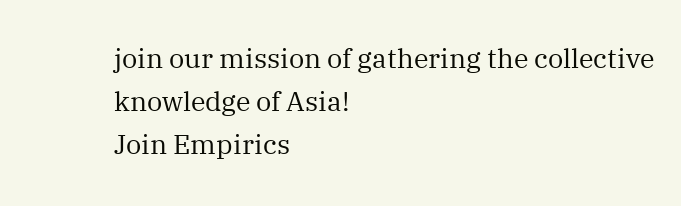join our mission of gathering the collective knowledge of Asia!
Join Empirics